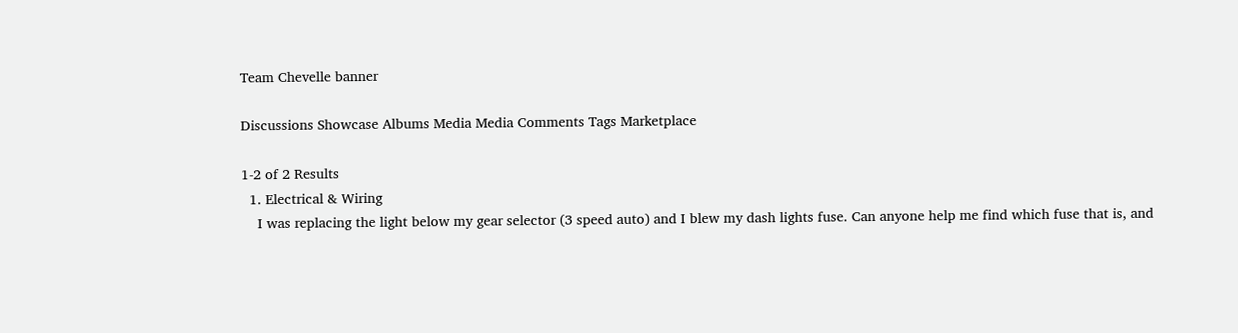Team Chevelle banner

Discussions Showcase Albums Media Media Comments Tags Marketplace

1-2 of 2 Results
  1. Electrical & Wiring
    I was replacing the light below my gear selector (3 speed auto) and I blew my dash lights fuse. Can anyone help me find which fuse that is, and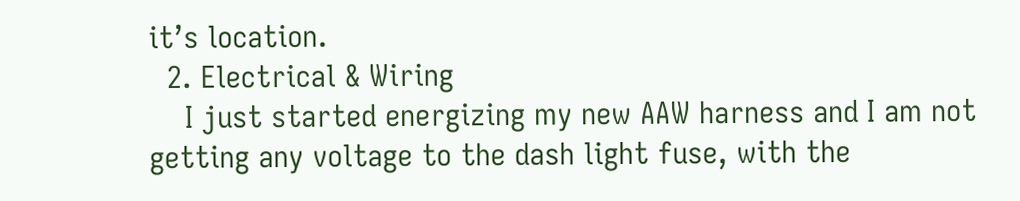it’s location.
  2. Electrical & Wiring
    I just started energizing my new AAW harness and I am not getting any voltage to the dash light fuse, with the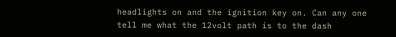headlights on and the ignition key on. Can any one tell me what the 12volt path is to the dash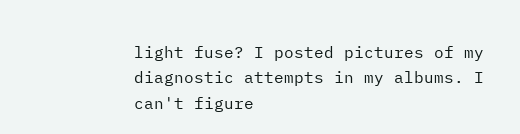light fuse? I posted pictures of my diagnostic attempts in my albums. I can't figure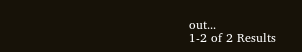out...
1-2 of 2 Results